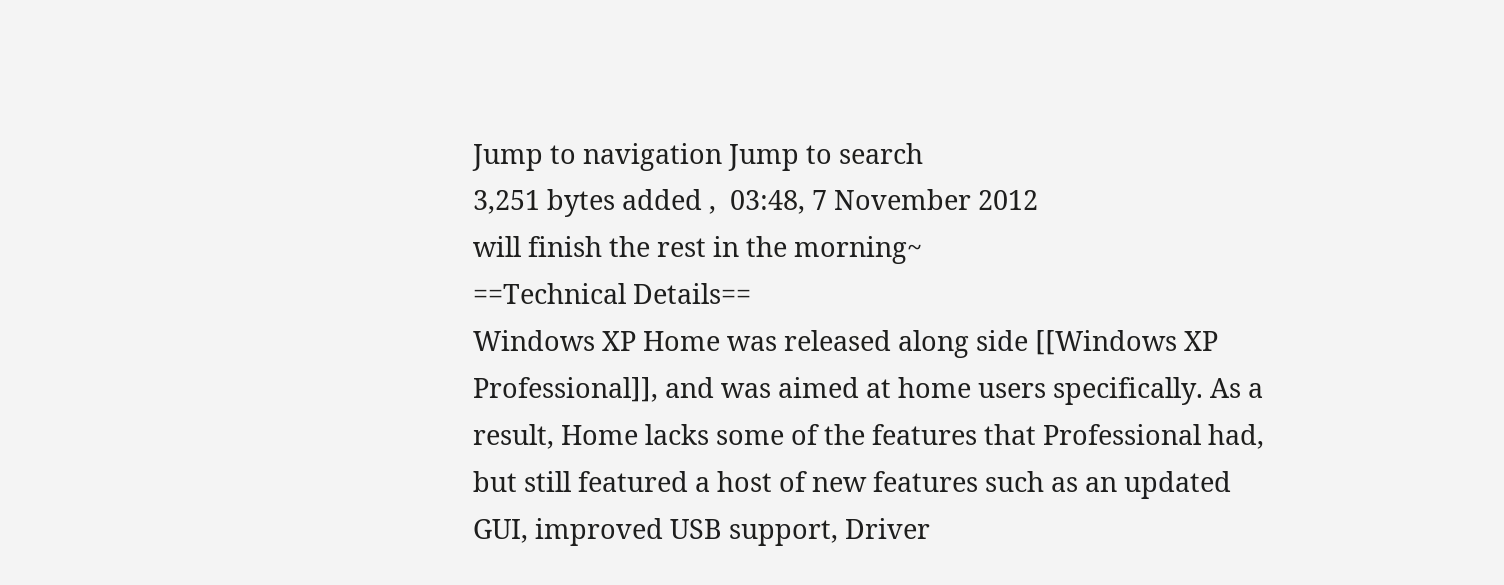Jump to navigation Jump to search
3,251 bytes added ,  03:48, 7 November 2012
will finish the rest in the morning~
==Technical Details==
Windows XP Home was released along side [[Windows XP Professional]], and was aimed at home users specifically. As a result, Home lacks some of the features that Professional had, but still featured a host of new features such as an updated GUI, improved USB support, Driver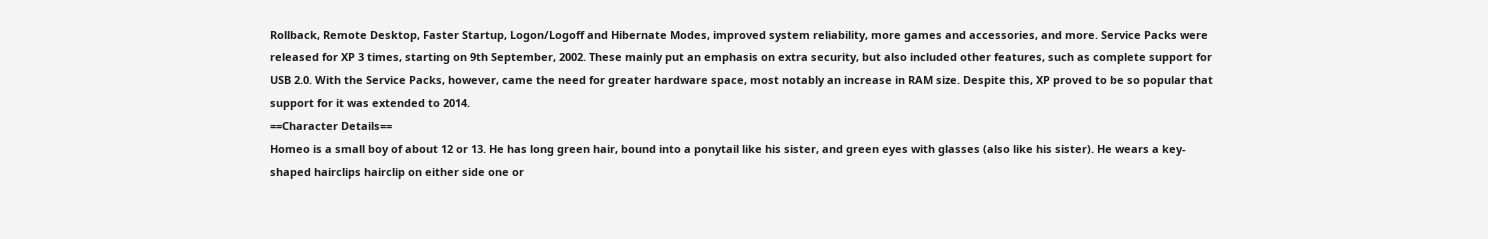Rollback, Remote Desktop, Faster Startup, Logon/Logoff and Hibernate Modes, improved system reliability, more games and accessories, and more. Service Packs were released for XP 3 times, starting on 9th September, 2002. These mainly put an emphasis on extra security, but also included other features, such as complete support for USB 2.0. With the Service Packs, however, came the need for greater hardware space, most notably an increase in RAM size. Despite this, XP proved to be so popular that support for it was extended to 2014.
==Character Details==
Homeo is a small boy of about 12 or 13. He has long green hair, bound into a ponytail like his sister, and green eyes with glasses (also like his sister). He wears a key-shaped hairclips hairclip on either side one or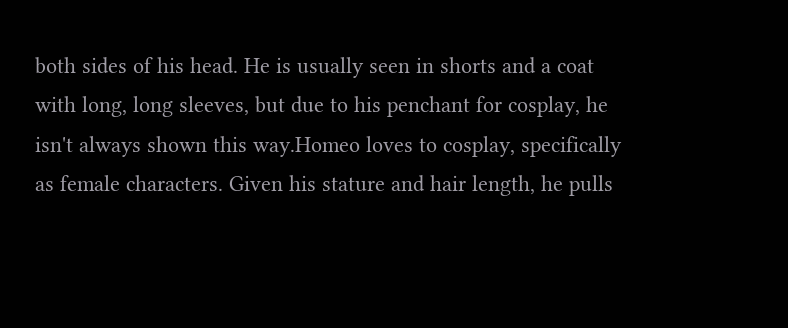both sides of his head. He is usually seen in shorts and a coat with long, long sleeves, but due to his penchant for cosplay, he isn't always shown this way.Homeo loves to cosplay, specifically as female characters. Given his stature and hair length, he pulls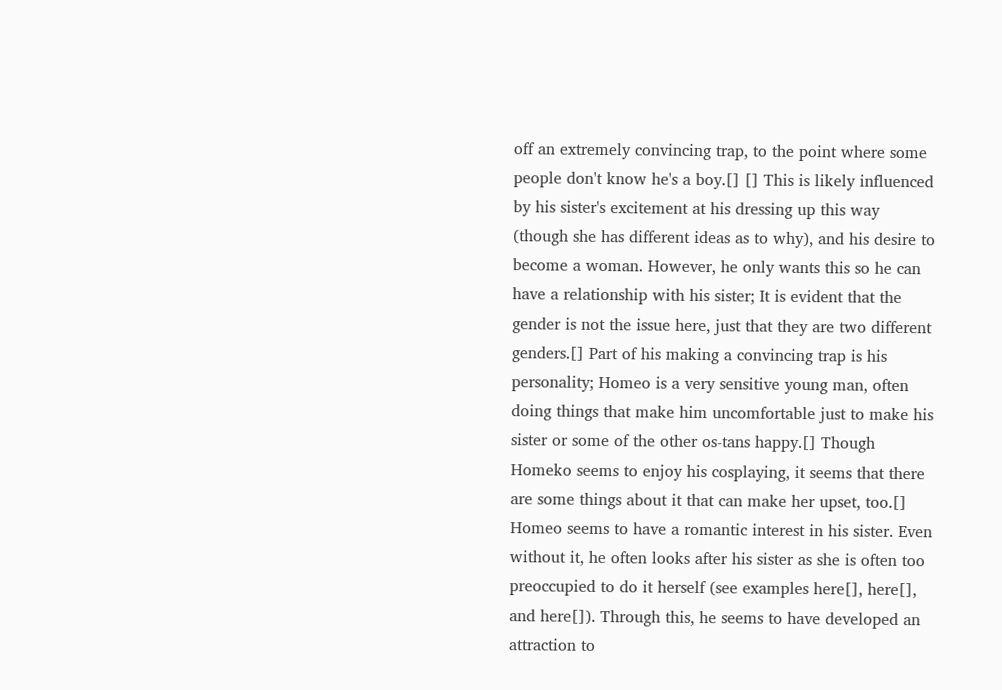off an extremely convincing trap, to the point where some people don't know he's a boy.[] [] This is likely influenced by his sister's excitement at his dressing up this way (though she has different ideas as to why), and his desire to become a woman. However, he only wants this so he can have a relationship with his sister; It is evident that the gender is not the issue here, just that they are two different genders.[] Part of his making a convincing trap is his personality; Homeo is a very sensitive young man, often doing things that make him uncomfortable just to make his sister or some of the other os-tans happy.[] Though Homeko seems to enjoy his cosplaying, it seems that there are some things about it that can make her upset, too.[]
Homeo seems to have a romantic interest in his sister. Even without it, he often looks after his sister as she is often too preoccupied to do it herself (see examples here[], here[], and here[]). Through this, he seems to have developed an attraction to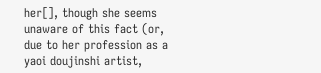her[], though she seems unaware of this fact (or, due to her profession as a yaoi doujinshi artist,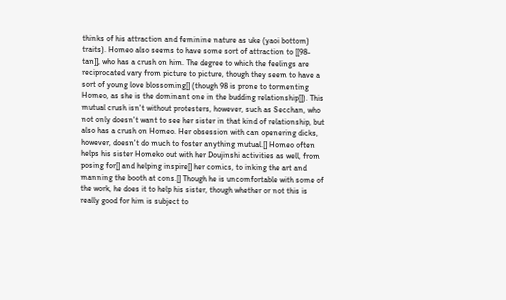thinks of his attraction and feminine nature as uke (yaoi bottom) traits). Homeo also seems to have some sort of attraction to [[98-tan]], who has a crush on him. The degree to which the feelings are reciprocated vary from picture to picture, though they seem to have a sort of young love blossoming[] (though 98 is prone to tormenting Homeo, as she is the dominant one in the budding relationship[]). This mutual crush isn't without protesters, however, such as Secchan, who not only doesn't want to see her sister in that kind of relationship, but also has a crush on Homeo. Her obsession with can openering dicks, however, doesn't do much to foster anything mutual.[] Homeo often helps his sister Homeko out with her Doujinshi activities as well, from posing for[] and helping inspire[] her comics, to inking the art and manning the booth at cons.[] Though he is uncomfortable with some of the work, he does it to help his sister, though whether or not this is really good for him is subject to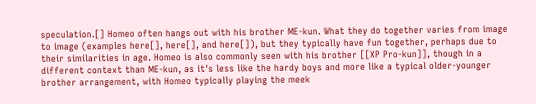speculation.[] Homeo often hangs out with his brother ME-kun. What they do together varies from image to image (examples here[], here[], and here[]), but they typically have fun together, perhaps due to their similarities in age. Homeo is also commonly seen with his brother [[XP Pro-kun]], though in a different context than ME-kun, as it's less like the hardy boys and more like a typical older-younger brother arrangement, with Homeo typically playing the meek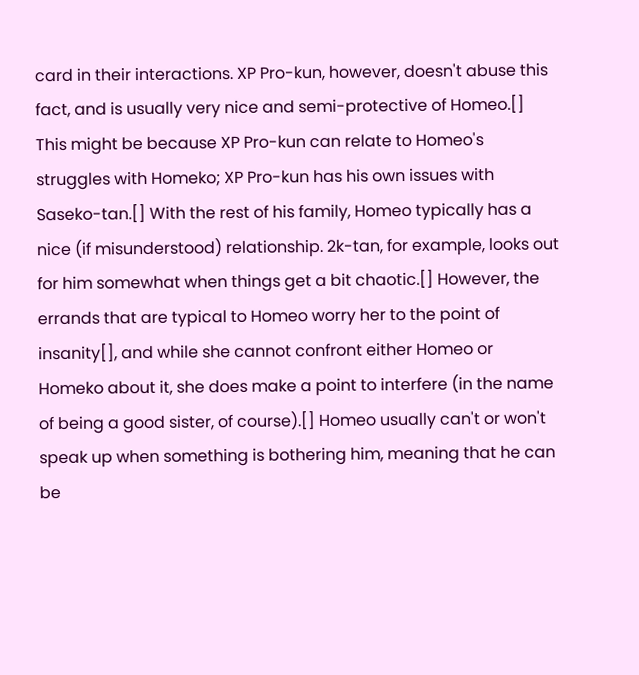card in their interactions. XP Pro-kun, however, doesn't abuse this fact, and is usually very nice and semi-protective of Homeo.[] This might be because XP Pro-kun can relate to Homeo's struggles with Homeko; XP Pro-kun has his own issues with Saseko-tan.[] With the rest of his family, Homeo typically has a nice (if misunderstood) relationship. 2k-tan, for example, looks out for him somewhat when things get a bit chaotic.[] However, the errands that are typical to Homeo worry her to the point of insanity[], and while she cannot confront either Homeo or Homeko about it, she does make a point to interfere (in the name of being a good sister, of course).[] Homeo usually can't or won't speak up when something is bothering him, meaning that he can be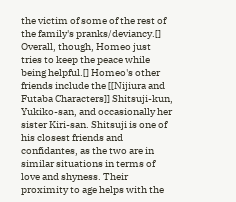the victim of some of the rest of the family's pranks/deviancy.[] Overall, though, Homeo just tries to keep the peace while being helpful.[] Homeo's other friends include the [[Nijiura and Futaba Characters]] Shitsuji-kun, Yukiko-san, and occasionally her sister Kiri-san. Shitsuji is one of his closest friends and confidantes, as the two are in similar situations in terms of love and shyness. Their proximity to age helps with the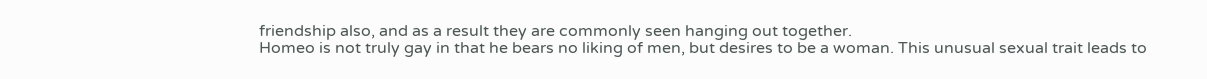friendship also, and as a result they are commonly seen hanging out together.
Homeo is not truly gay in that he bears no liking of men, but desires to be a woman. This unusual sexual trait leads to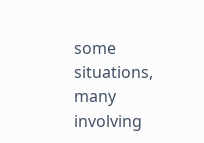some situations, many involving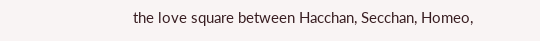the love square between Hacchan, Secchan, Homeo,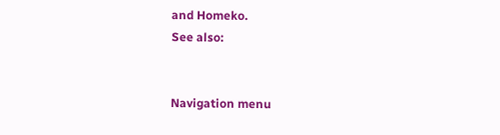and Homeko.
See also:


Navigation menu